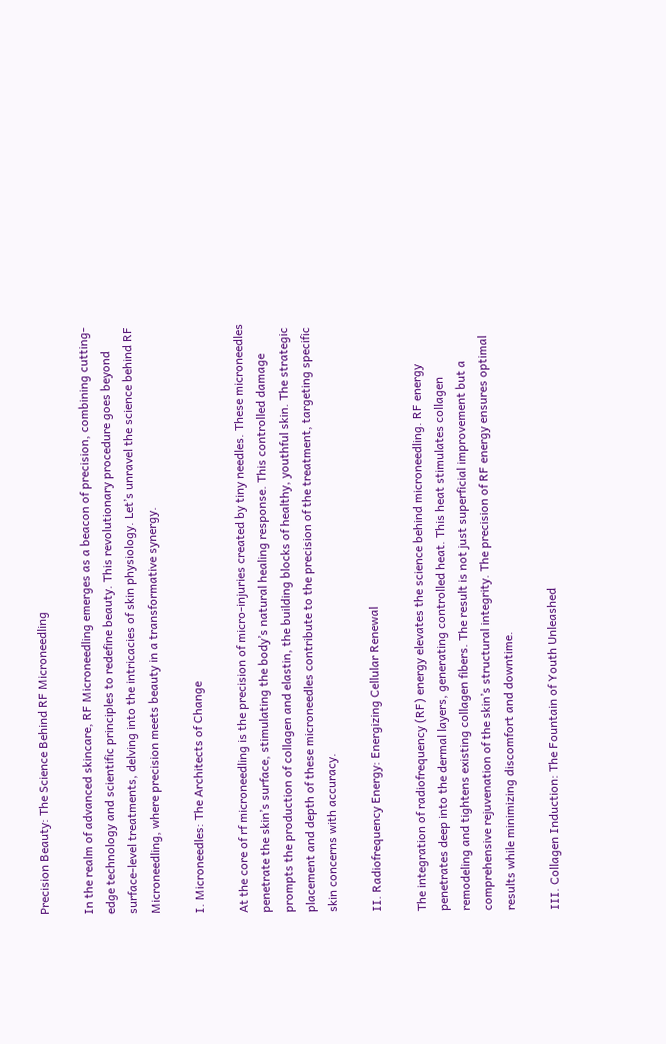Precision Beauty: The Science Behind RF Microneedling

In the realm of advanced skincare, RF Microneedling emerges as a beacon of precision, combining cutting-edge technology and scientific principles to redefine beauty. This revolutionary procedure goes beyond surface-level treatments, delving into the intricacies of skin physiology. Let’s unravel the science behind RF Microneedling, where precision meets beauty in a transformative synergy.

I. Microneedles: The Architects of Change

At the core of rf microneedling is the precision of micro-injuries created by tiny needles. These microneedles penetrate the skin’s surface, stimulating the body’s natural healing response. This controlled damage prompts the production of collagen and elastin, the building blocks of healthy, youthful skin. The strategic placement and depth of these microneedles contribute to the precision of the treatment, targeting specific skin concerns with accuracy.

II. Radiofrequency Energy: Energizing Cellular Renewal

The integration of radiofrequency (RF) energy elevates the science behind microneedling. RF energy penetrates deep into the dermal layers, generating controlled heat. This heat stimulates collagen remodeling and tightens existing collagen fibers. The result is not just superficial improvement but a comprehensive rejuvenation of the skin’s structural integrity. The precision of RF energy ensures optimal results while minimizing discomfort and downtime.

III. Collagen Induction: The Fountain of Youth Unleashed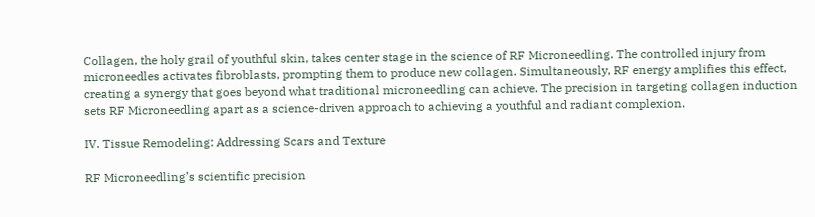Collagen, the holy grail of youthful skin, takes center stage in the science of RF Microneedling. The controlled injury from microneedles activates fibroblasts, prompting them to produce new collagen. Simultaneously, RF energy amplifies this effect, creating a synergy that goes beyond what traditional microneedling can achieve. The precision in targeting collagen induction sets RF Microneedling apart as a science-driven approach to achieving a youthful and radiant complexion.

IV. Tissue Remodeling: Addressing Scars and Texture

RF Microneedling’s scientific precision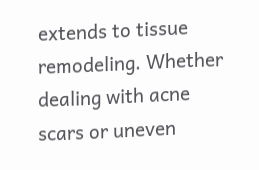extends to tissue remodeling. Whether dealing with acne scars or uneven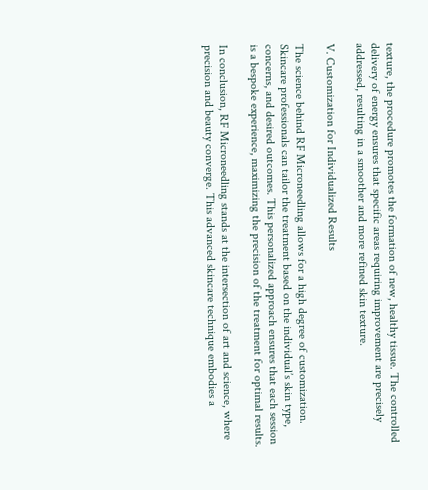texture, the procedure promotes the formation of new, healthy tissue. The controlled delivery of energy ensures that specific areas requiring improvement are precisely addressed, resulting in a smoother and more refined skin texture.

V. Customization for Individualized Results

The science behind RF Microneedling allows for a high degree of customization. Skincare professionals can tailor the treatment based on the individual’s skin type, concerns, and desired outcomes. This personalized approach ensures that each session is a bespoke experience, maximizing the precision of the treatment for optimal results.

In conclusion, RF Microneedling stands at the intersection of art and science, where precision and beauty converge. This advanced skincare technique embodies a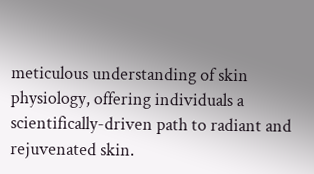meticulous understanding of skin physiology, offering individuals a scientifically-driven path to radiant and rejuvenated skin.